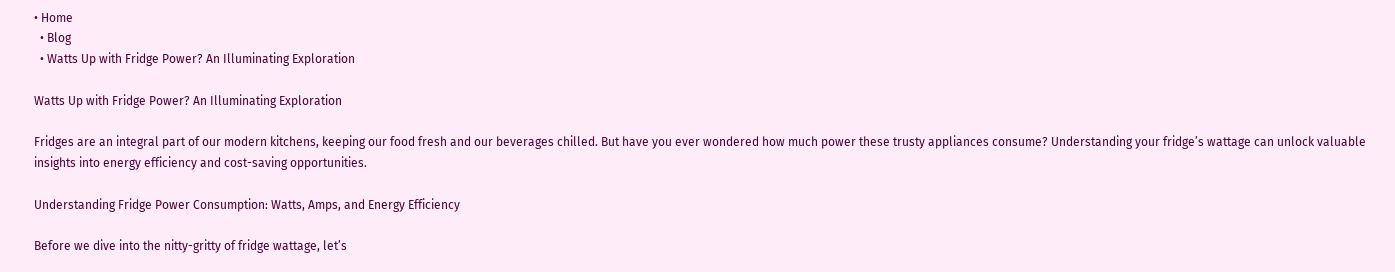• Home
  • Blog
  • Watts Up with Fridge Power? An Illuminating Exploration

Watts Up with Fridge Power? An Illuminating Exploration

Fridges are an integral part of our modern kitchens, keeping our food fresh and our beverages chilled. But have you ever wondered how much power these trusty appliances consume? Understanding your fridge’s wattage can unlock valuable insights into energy efficiency and cost-saving opportunities.

Understanding Fridge Power Consumption: Watts, Amps, and Energy Efficiency

Before we dive into the nitty-gritty of fridge wattage, let’s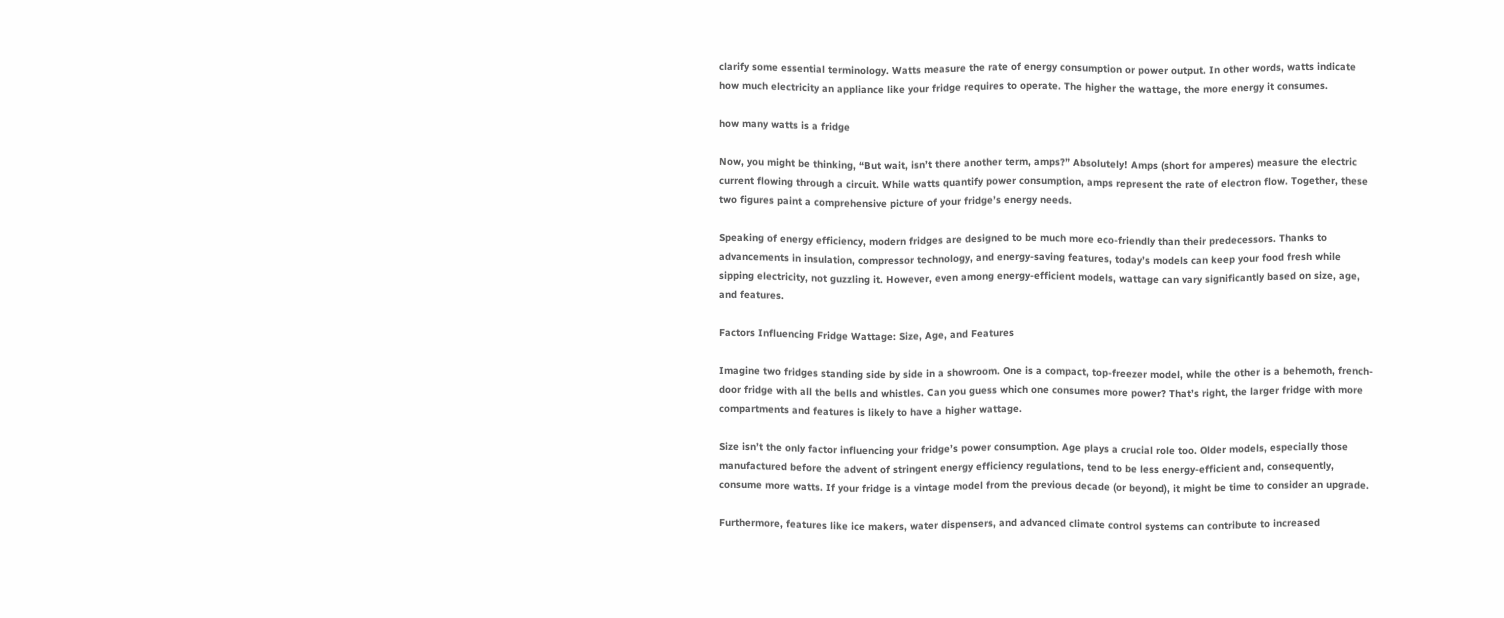clarify some essential terminology. Watts measure the rate of energy consumption or power output. In other words, watts indicate how much electricity an appliance like your fridge requires to operate. The higher the wattage, the more energy it consumes.

how many watts is a fridge

Now, you might be thinking, “But wait, isn’t there another term, amps?” Absolutely! Amps (short for amperes) measure the electric current flowing through a circuit. While watts quantify power consumption, amps represent the rate of electron flow. Together, these two figures paint a comprehensive picture of your fridge’s energy needs.

Speaking of energy efficiency, modern fridges are designed to be much more eco-friendly than their predecessors. Thanks to advancements in insulation, compressor technology, and energy-saving features, today’s models can keep your food fresh while sipping electricity, not guzzling it. However, even among energy-efficient models, wattage can vary significantly based on size, age, and features.

Factors Influencing Fridge Wattage: Size, Age, and Features

Imagine two fridges standing side by side in a showroom. One is a compact, top-freezer model, while the other is a behemoth, french-door fridge with all the bells and whistles. Can you guess which one consumes more power? That’s right, the larger fridge with more compartments and features is likely to have a higher wattage.

Size isn’t the only factor influencing your fridge’s power consumption. Age plays a crucial role too. Older models, especially those manufactured before the advent of stringent energy efficiency regulations, tend to be less energy-efficient and, consequently, consume more watts. If your fridge is a vintage model from the previous decade (or beyond), it might be time to consider an upgrade.

Furthermore, features like ice makers, water dispensers, and advanced climate control systems can contribute to increased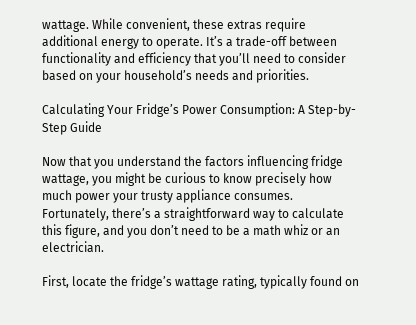wattage. While convenient, these extras require additional energy to operate. It’s a trade-off between functionality and efficiency that you’ll need to consider based on your household’s needs and priorities.

Calculating Your Fridge’s Power Consumption: A Step-by-Step Guide

Now that you understand the factors influencing fridge wattage, you might be curious to know precisely how much power your trusty appliance consumes. Fortunately, there’s a straightforward way to calculate this figure, and you don’t need to be a math whiz or an electrician.

First, locate the fridge’s wattage rating, typically found on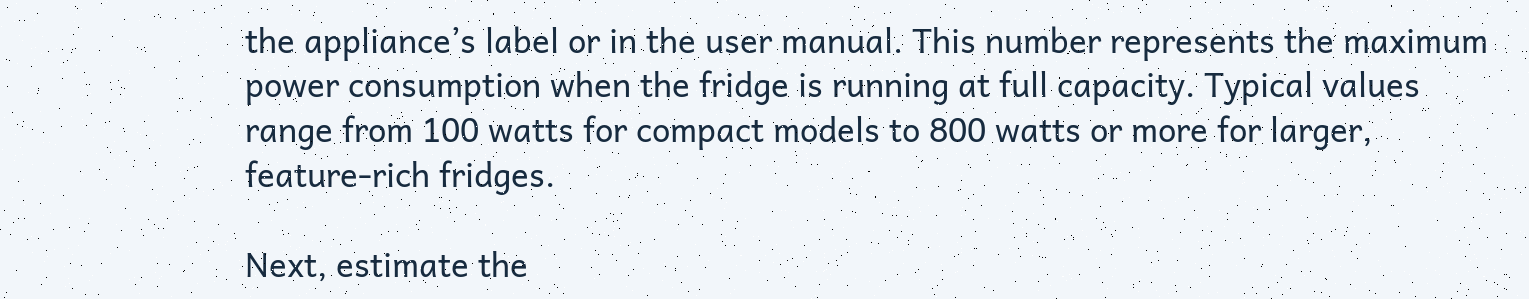the appliance’s label or in the user manual. This number represents the maximum power consumption when the fridge is running at full capacity. Typical values range from 100 watts for compact models to 800 watts or more for larger, feature-rich fridges.

Next, estimate the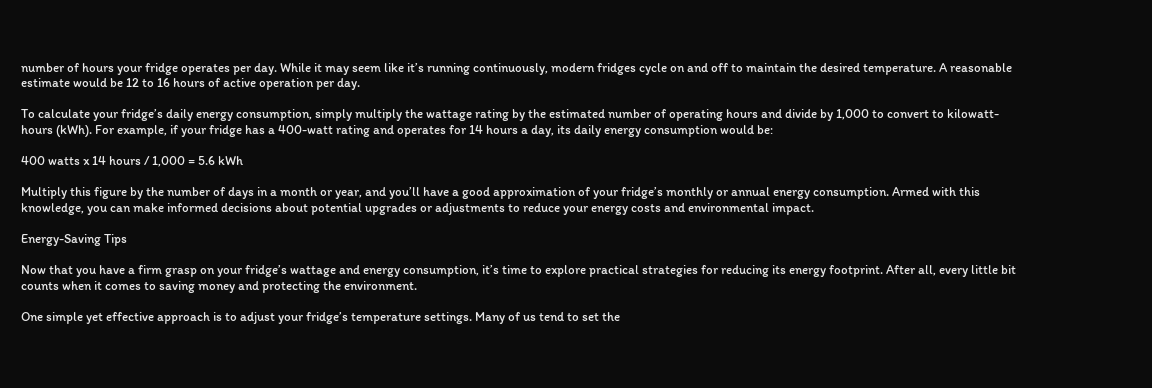number of hours your fridge operates per day. While it may seem like it’s running continuously, modern fridges cycle on and off to maintain the desired temperature. A reasonable estimate would be 12 to 16 hours of active operation per day.

To calculate your fridge’s daily energy consumption, simply multiply the wattage rating by the estimated number of operating hours and divide by 1,000 to convert to kilowatt-hours (kWh). For example, if your fridge has a 400-watt rating and operates for 14 hours a day, its daily energy consumption would be:

400 watts x 14 hours / 1,000 = 5.6 kWh

Multiply this figure by the number of days in a month or year, and you’ll have a good approximation of your fridge’s monthly or annual energy consumption. Armed with this knowledge, you can make informed decisions about potential upgrades or adjustments to reduce your energy costs and environmental impact.

Energy-Saving Tips

Now that you have a firm grasp on your fridge’s wattage and energy consumption, it’s time to explore practical strategies for reducing its energy footprint. After all, every little bit counts when it comes to saving money and protecting the environment.

One simple yet effective approach is to adjust your fridge’s temperature settings. Many of us tend to set the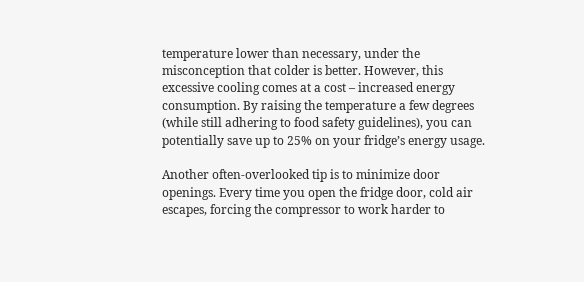temperature lower than necessary, under the misconception that colder is better. However, this excessive cooling comes at a cost – increased energy consumption. By raising the temperature a few degrees (while still adhering to food safety guidelines), you can potentially save up to 25% on your fridge’s energy usage.

Another often-overlooked tip is to minimize door openings. Every time you open the fridge door, cold air escapes, forcing the compressor to work harder to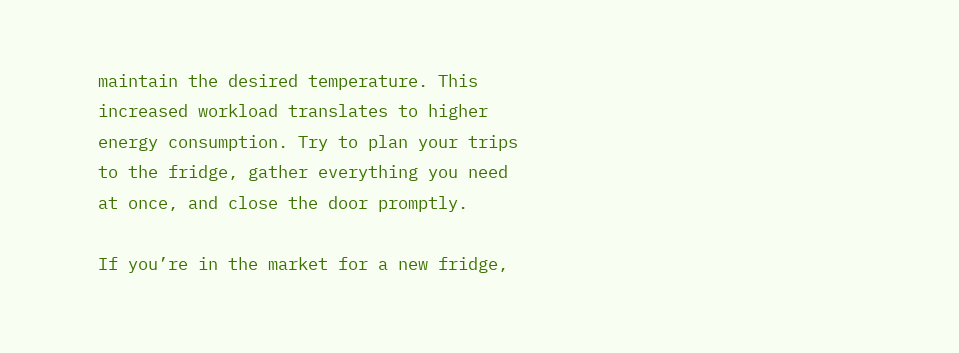maintain the desired temperature. This increased workload translates to higher energy consumption. Try to plan your trips to the fridge, gather everything you need at once, and close the door promptly.

If you’re in the market for a new fridge,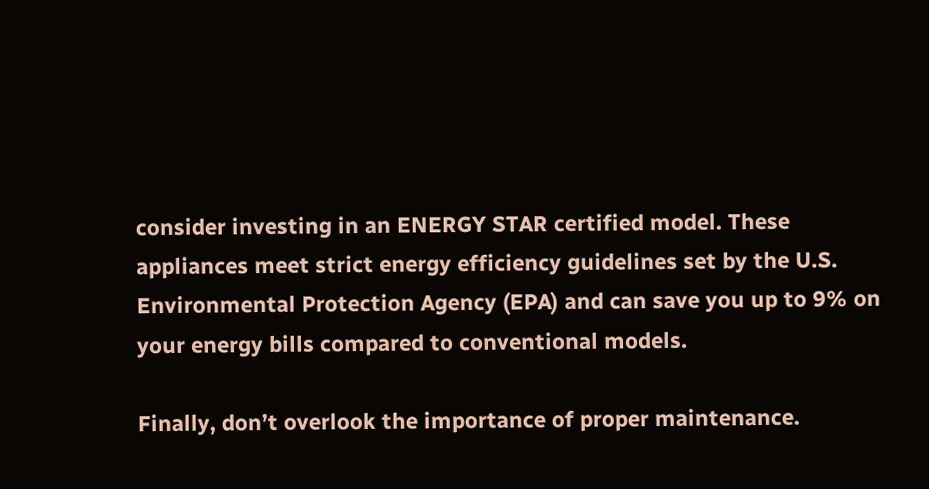consider investing in an ENERGY STAR certified model. These appliances meet strict energy efficiency guidelines set by the U.S. Environmental Protection Agency (EPA) and can save you up to 9% on your energy bills compared to conventional models.

Finally, don’t overlook the importance of proper maintenance.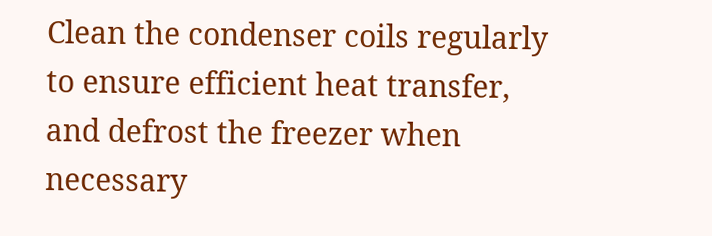Clean the condenser coils regularly to ensure efficient heat transfer, and defrost the freezer when necessary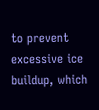to prevent excessive ice buildup, which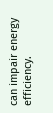can impair energy efficiency.